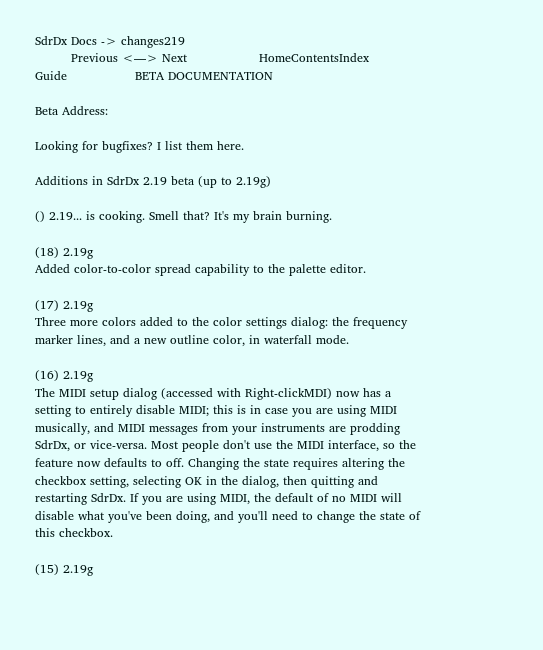SdrDx Docs -> changes219
         Previous <—> Next                  HomeContentsIndex                  Guide                 BETA DOCUMENTATION

Beta Address:

Looking for bugfixes? I list them here.

Additions in SdrDx 2.19 beta (up to 2.19g)

() 2.19... is cooking. Smell that? It's my brain burning.

(18) 2.19g
Added color-to-color spread capability to the palette editor.

(17) 2.19g
Three more colors added to the color settings dialog: the frequency marker lines, and a new outline color, in waterfall mode.

(16) 2.19g
The MIDI setup dialog (accessed with Right-clickMDI) now has a setting to entirely disable MIDI; this is in case you are using MIDI musically, and MIDI messages from your instruments are prodding SdrDx, or vice-versa. Most people don't use the MIDI interface, so the feature now defaults to off. Changing the state requires altering the checkbox setting, selecting OK in the dialog, then quitting and restarting SdrDx. If you are using MIDI, the default of no MIDI will disable what you've been doing, and you'll need to change the state of this checkbox.

(15) 2.19g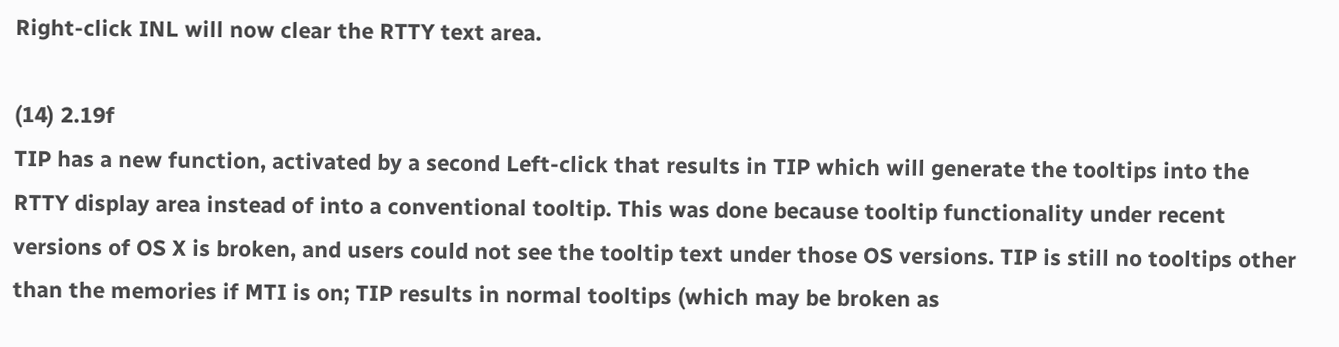Right-click INL will now clear the RTTY text area.

(14) 2.19f
TIP has a new function, activated by a second Left-click that results in TIP which will generate the tooltips into the RTTY display area instead of into a conventional tooltip. This was done because tooltip functionality under recent versions of OS X is broken, and users could not see the tooltip text under those OS versions. TIP is still no tooltips other than the memories if MTI is on; TIP results in normal tooltips (which may be broken as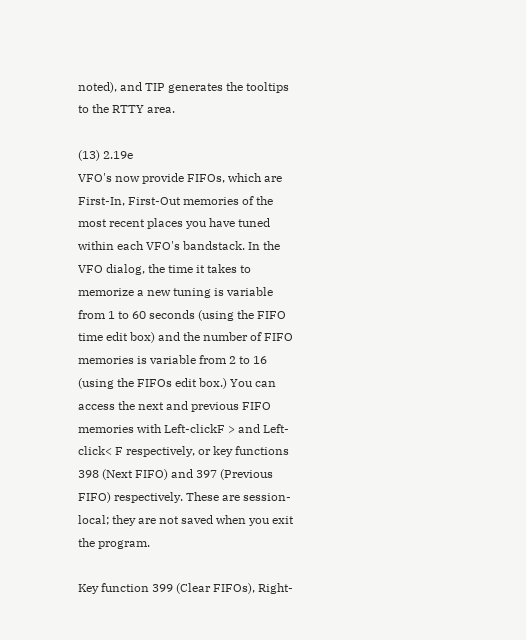noted), and TIP generates the tooltips to the RTTY area.

(13) 2.19e
VFO's now provide FIFOs, which are First-In, First-Out memories of the most recent places you have tuned within each VFO's bandstack. In the VFO dialog, the time it takes to memorize a new tuning is variable from 1 to 60 seconds (using the FIFO time edit box) and the number of FIFO memories is variable from 2 to 16 (using the FIFOs edit box.) You can access the next and previous FIFO memories with Left-clickF > and Left-click< F respectively, or key functions 398 (Next FIFO) and 397 (Previous FIFO) respectively. These are session-local; they are not saved when you exit the program.

Key function 399 (Clear FIFOs), Right-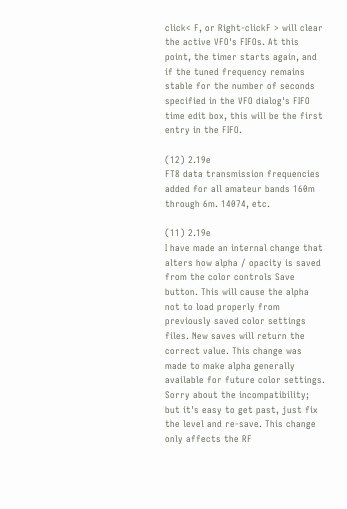click< F, or Right-clickF > will clear the active VFO's FIFOs. At this point, the timer starts again, and if the tuned frequency remains stable for the number of seconds specified in the VFO dialog's FIFO time edit box, this will be the first entry in the FIFO.

(12) 2.19e
FT8 data transmission frequencies added for all amateur bands 160m through 6m. 14074, etc.

(11) 2.19e
I have made an internal change that alters how alpha / opacity is saved from the color controls Save button. This will cause the alpha not to load properly from previously saved color settings files. New saves will return the correct value. This change was made to make alpha generally available for future color settings. Sorry about the incompatibility; but it's easy to get past, just fix the level and re-save. This change only affects the RF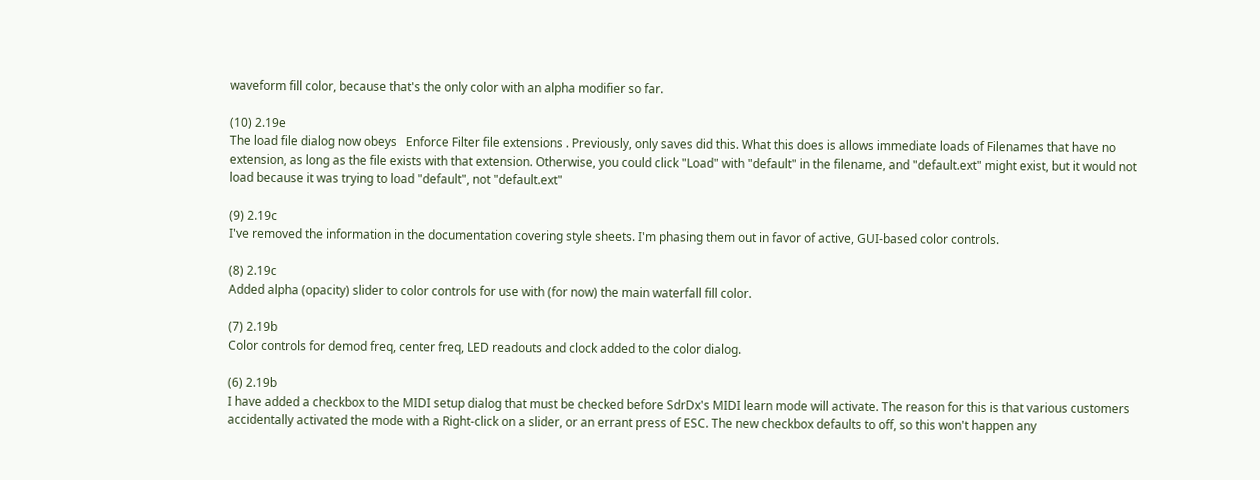waveform fill color, because that's the only color with an alpha modifier so far.

(10) 2.19e
The load file dialog now obeys   Enforce Filter file extensions . Previously, only saves did this. What this does is allows immediate loads of Filenames that have no extension, as long as the file exists with that extension. Otherwise, you could click "Load" with "default" in the filename, and "default.ext" might exist, but it would not load because it was trying to load "default", not "default.ext"

(9) 2.19c
I've removed the information in the documentation covering style sheets. I'm phasing them out in favor of active, GUI-based color controls.

(8) 2.19c
Added alpha (opacity) slider to color controls for use with (for now) the main waterfall fill color.

(7) 2.19b
Color controls for demod freq, center freq, LED readouts and clock added to the color dialog.

(6) 2.19b
I have added a checkbox to the MIDI setup dialog that must be checked before SdrDx's MIDI learn mode will activate. The reason for this is that various customers accidentally activated the mode with a Right-click on a slider, or an errant press of ESC. The new checkbox defaults to off, so this won't happen any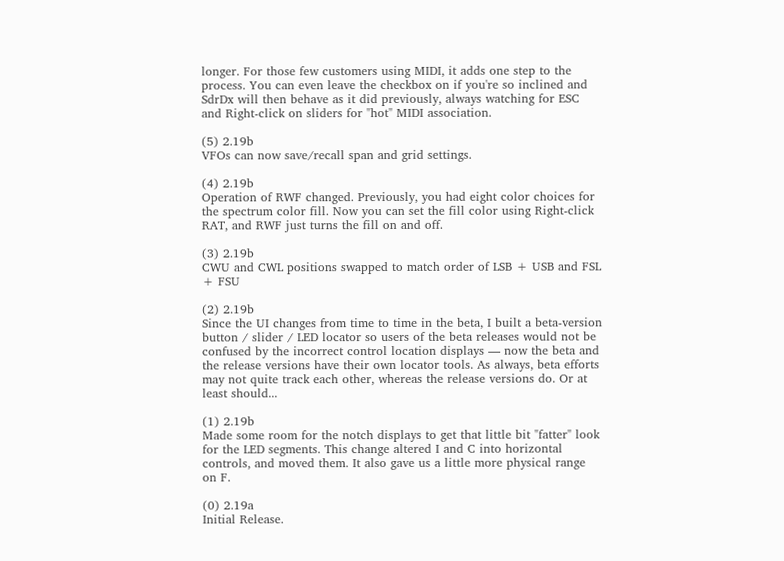longer. For those few customers using MIDI, it adds one step to the process. You can even leave the checkbox on if you're so inclined and SdrDx will then behave as it did previously, always watching for ESC and Right-click on sliders for "hot" MIDI association.

(5) 2.19b
VFOs can now save/recall span and grid settings.

(4) 2.19b
Operation of RWF changed. Previously, you had eight color choices for the spectrum color fill. Now you can set the fill color using Right-click RAT, and RWF just turns the fill on and off.

(3) 2.19b
CWU and CWL positions swapped to match order of LSB + USB and FSL + FSU

(2) 2.19b
Since the UI changes from time to time in the beta, I built a beta-version button / slider / LED locator so users of the beta releases would not be confused by the incorrect control location displays — now the beta and the release versions have their own locator tools. As always, beta efforts may not quite track each other, whereas the release versions do. Or at least should...

(1) 2.19b
Made some room for the notch displays to get that little bit "fatter" look for the LED segments. This change altered I and C into horizontal controls, and moved them. It also gave us a little more physical range on F.

(0) 2.19a
Initial Release.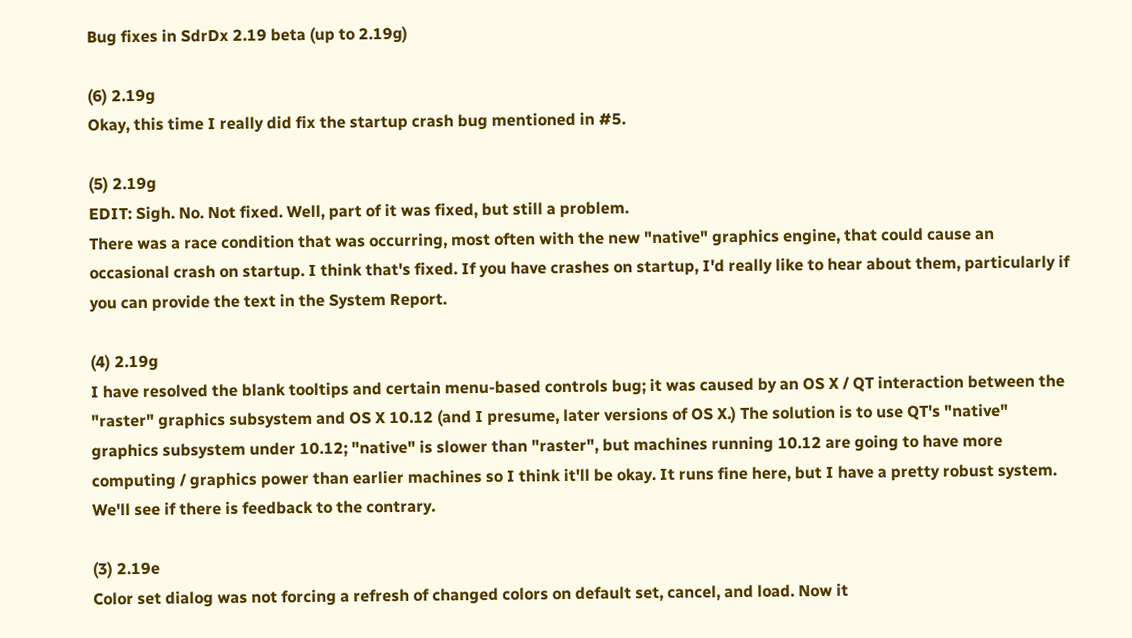Bug fixes in SdrDx 2.19 beta (up to 2.19g)

(6) 2.19g
Okay, this time I really did fix the startup crash bug mentioned in #5.

(5) 2.19g
EDIT: Sigh. No. Not fixed. Well, part of it was fixed, but still a problem.
There was a race condition that was occurring, most often with the new "native" graphics engine, that could cause an occasional crash on startup. I think that's fixed. If you have crashes on startup, I'd really like to hear about them, particularly if you can provide the text in the System Report.

(4) 2.19g
I have resolved the blank tooltips and certain menu-based controls bug; it was caused by an OS X / QT interaction between the "raster" graphics subsystem and OS X 10.12 (and I presume, later versions of OS X.) The solution is to use QT's "native" graphics subsystem under 10.12; "native" is slower than "raster", but machines running 10.12 are going to have more computing / graphics power than earlier machines so I think it'll be okay. It runs fine here, but I have a pretty robust system. We'll see if there is feedback to the contrary.

(3) 2.19e
Color set dialog was not forcing a refresh of changed colors on default set, cancel, and load. Now it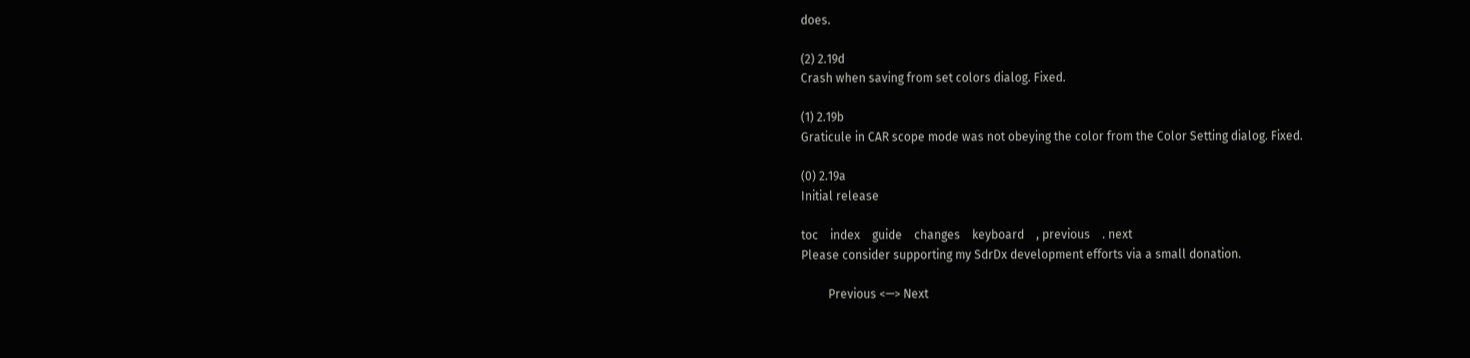does.

(2) 2.19d
Crash when saving from set colors dialog. Fixed.

(1) 2.19b
Graticule in CAR scope mode was not obeying the color from the Color Setting dialog. Fixed.

(0) 2.19a
Initial release

toc    index    guide    changes    keyboard    , previous    . next
Please consider supporting my SdrDx development efforts via a small donation.

         Previous <—> Next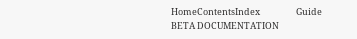HomeContentsIndex                  Guide                 BETA DOCUMENTATION